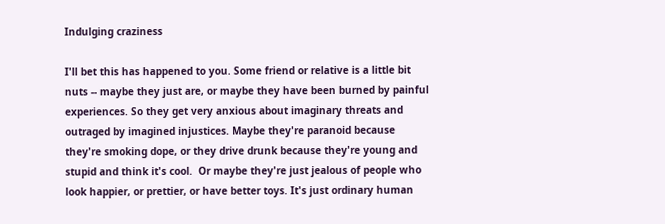Indulging craziness

I'll bet this has happened to you. Some friend or relative is a little bit nuts -- maybe they just are, or maybe they have been burned by painful experiences. So they get very anxious about imaginary threats and outraged by imagined injustices. Maybe they're paranoid because they're smoking dope, or they drive drunk because they're young and stupid and think it's cool.  Or maybe they're just jealous of people who look happier, or prettier, or have better toys. It's just ordinary human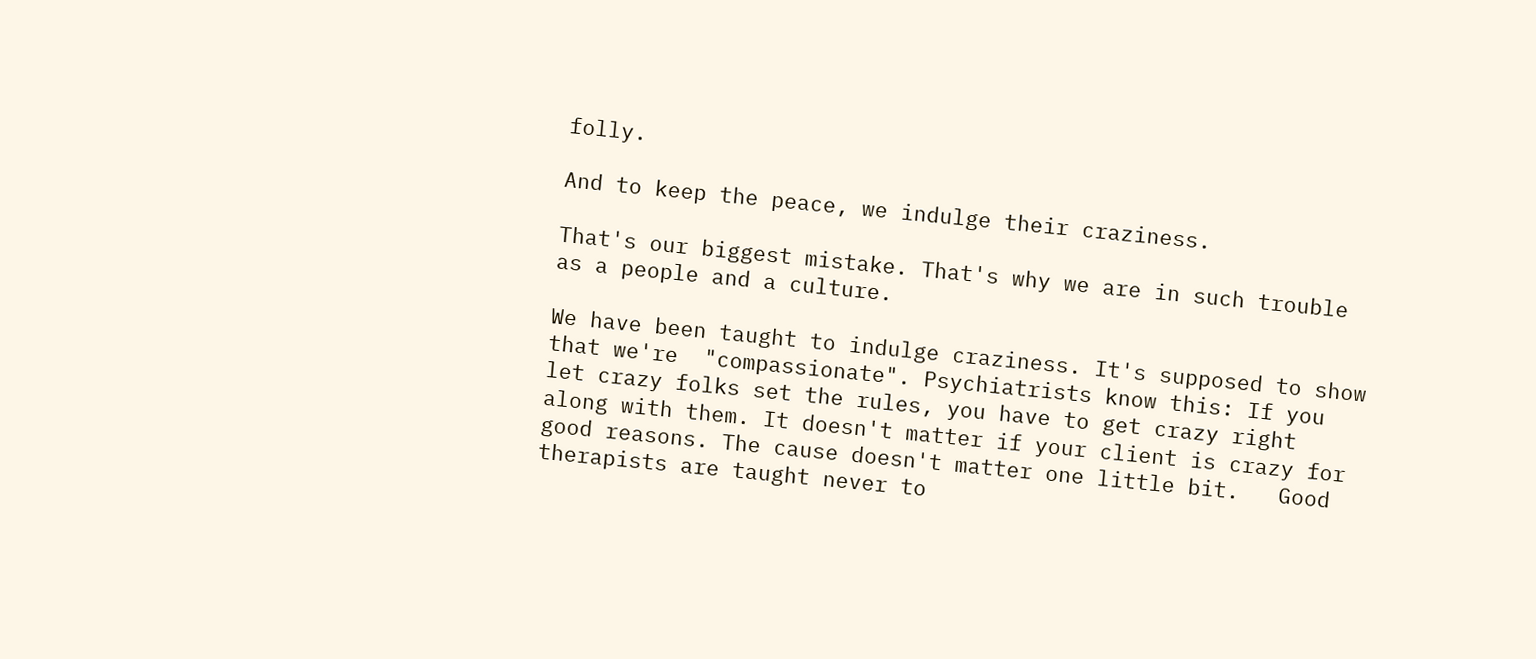folly.

And to keep the peace, we indulge their craziness.

That's our biggest mistake. That's why we are in such trouble as a people and a culture.

We have been taught to indulge craziness. It's supposed to show that we're  "compassionate". Psychiatrists know this: If you let crazy folks set the rules, you have to get crazy right along with them. It doesn't matter if your client is crazy for good reasons. The cause doesn't matter one little bit.   Good therapists are taught never to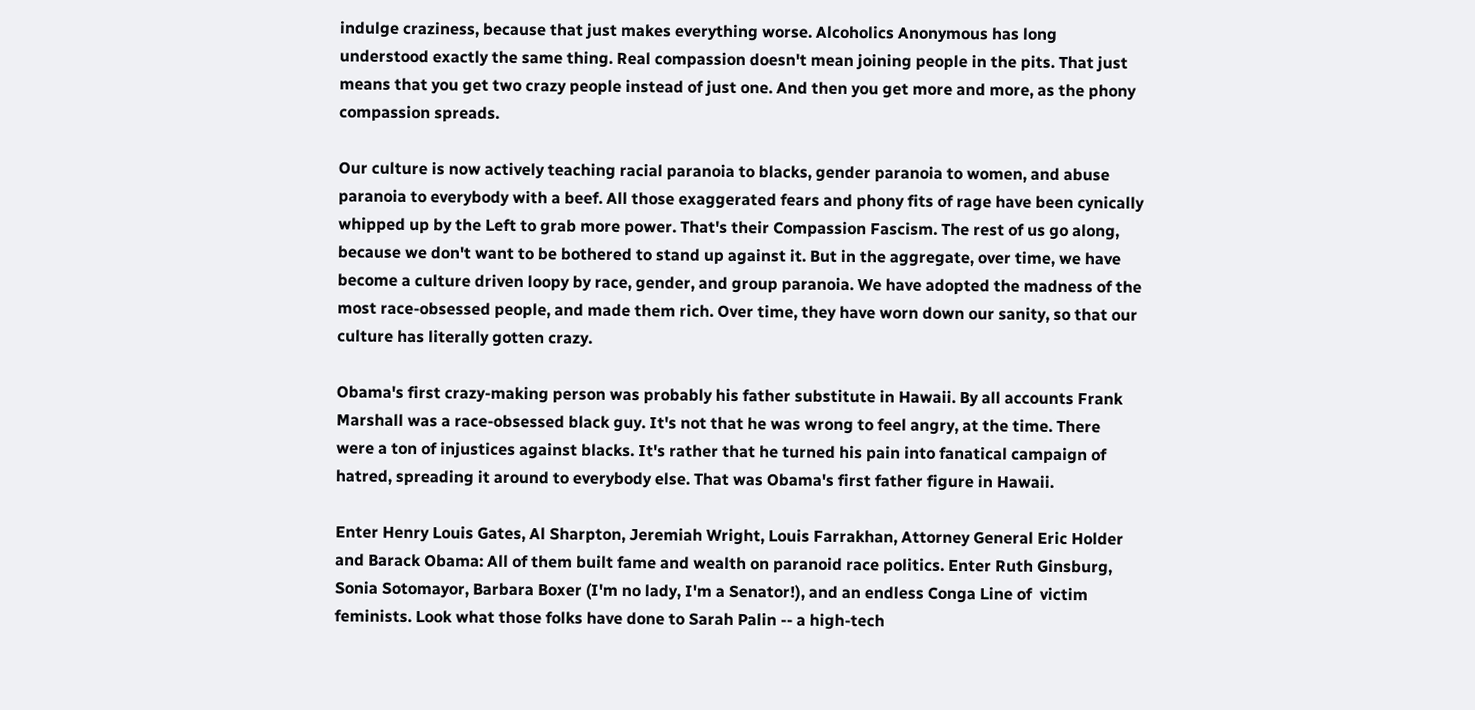indulge craziness, because that just makes everything worse. Alcoholics Anonymous has long understood exactly the same thing. Real compassion doesn't mean joining people in the pits. That just means that you get two crazy people instead of just one. And then you get more and more, as the phony compassion spreads.

Our culture is now actively teaching racial paranoia to blacks, gender paranoia to women, and abuse paranoia to everybody with a beef. All those exaggerated fears and phony fits of rage have been cynically whipped up by the Left to grab more power. That's their Compassion Fascism. The rest of us go along, because we don't want to be bothered to stand up against it. But in the aggregate, over time, we have become a culture driven loopy by race, gender, and group paranoia. We have adopted the madness of the most race-obsessed people, and made them rich. Over time, they have worn down our sanity, so that our culture has literally gotten crazy.

Obama's first crazy-making person was probably his father substitute in Hawaii. By all accounts Frank Marshall was a race-obsessed black guy. It's not that he was wrong to feel angry, at the time. There were a ton of injustices against blacks. It's rather that he turned his pain into fanatical campaign of hatred, spreading it around to everybody else. That was Obama's first father figure in Hawaii.

Enter Henry Louis Gates, Al Sharpton, Jeremiah Wright, Louis Farrakhan, Attorney General Eric Holder  and Barack Obama: All of them built fame and wealth on paranoid race politics. Enter Ruth Ginsburg, Sonia Sotomayor, Barbara Boxer (I'm no lady, I'm a Senator!), and an endless Conga Line of  victim feminists. Look what those folks have done to Sarah Palin -- a high-tech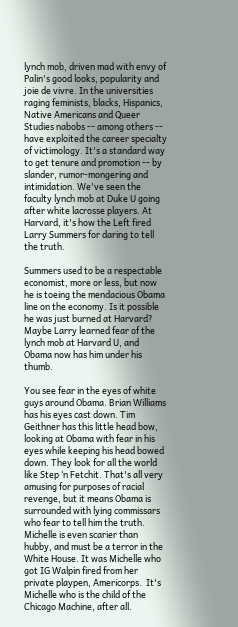lynch mob, driven mad with envy of Palin's good looks, popularity and joie de vivre. In the universities raging feminists, blacks, Hispanics, Native Americans and Queer Studies nabobs -- among others -- have exploited the career specialty of victimology. It's a standard way to get tenure and promotion -- by slander, rumor-mongering and intimidation. We've seen the faculty lynch mob at Duke U going after white lacrosse players. At Harvard, it's how the Left fired Larry Summers for daring to tell the truth.

Summers used to be a respectable economist, more or less, but now he is toeing the mendacious Obama line on the economy. Is it possible he was just burned at Harvard? Maybe Larry learned fear of the lynch mob at Harvard U, and Obama now has him under his thumb.

You see fear in the eyes of white guys around Obama. Brian Williams has his eyes cast down. Tim Geithner has this little head bow, looking at Obama with fear in his eyes while keeping his head bowed down. They look for all the world like Step ‘n Fetchit. That's all very amusing for purposes of racial revenge, but it means Obama is surrounded with lying commissars who fear to tell him the truth. Michelle is even scarier than hubby, and must be a terror in the White House. It was Michelle who got IG Walpin fired from her private playpen, Americorps.  It's Michelle who is the child of the Chicago Machine, after all.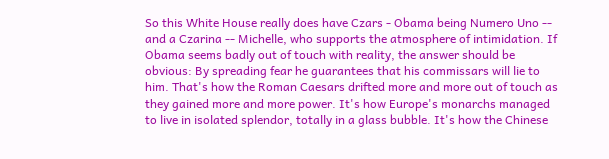So this White House really does have Czars - Obama being Numero Uno -- and a Czarina -- Michelle, who supports the atmosphere of intimidation. If Obama seems badly out of touch with reality, the answer should be obvious: By spreading fear he guarantees that his commissars will lie to him. That's how the Roman Caesars drifted more and more out of touch as they gained more and more power. It's how Europe's monarchs managed to live in isolated splendor, totally in a glass bubble. It's how the Chinese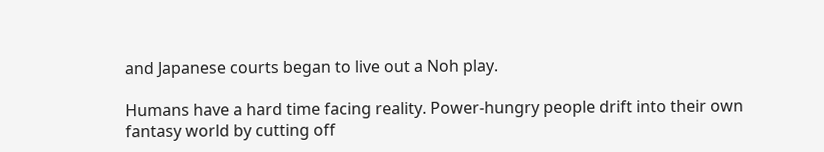and Japanese courts began to live out a Noh play.

Humans have a hard time facing reality. Power-hungry people drift into their own fantasy world by cutting off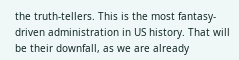the truth-tellers. This is the most fantasy-driven administration in US history. That will be their downfall, as we are already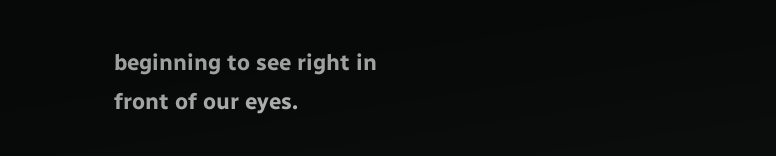beginning to see right in front of our eyes.